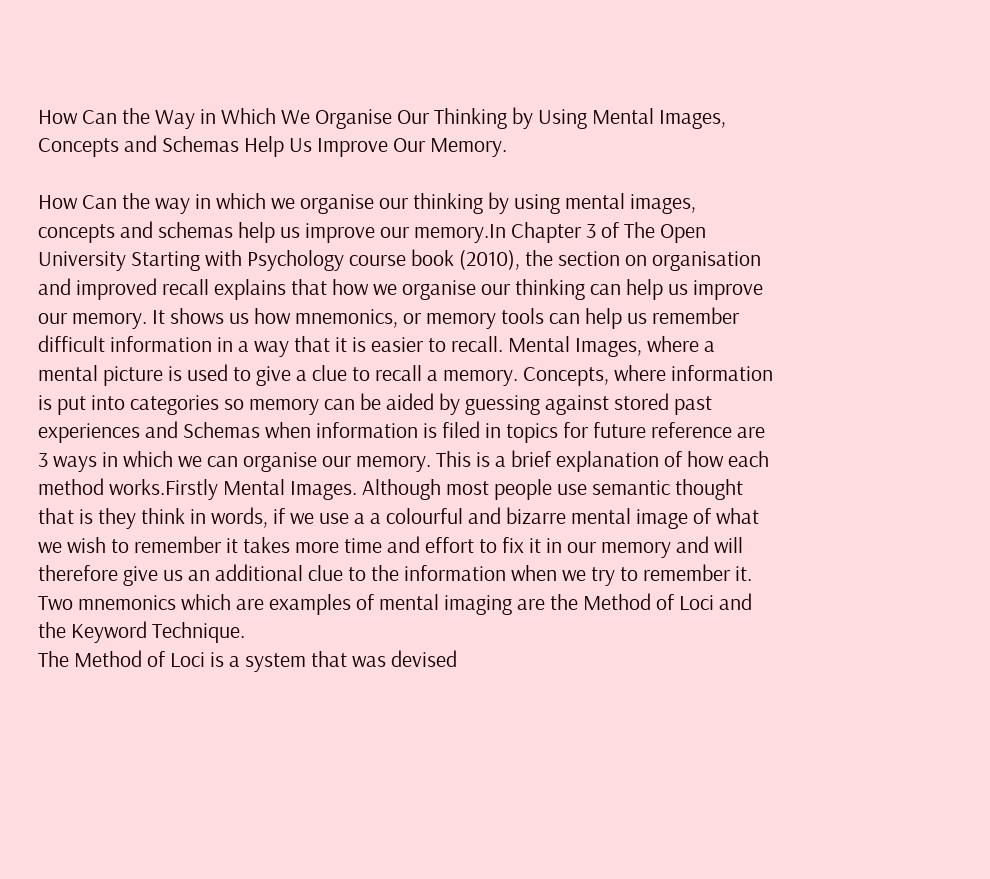How Can the Way in Which We Organise Our Thinking by Using Mental Images, Concepts and Schemas Help Us Improve Our Memory.

How Can the way in which we organise our thinking by using mental images, concepts and schemas help us improve our memory.In Chapter 3 of The Open University Starting with Psychology course book (2010), the section on organisation and improved recall explains that how we organise our thinking can help us improve our memory. It shows us how mnemonics, or memory tools can help us remember difficult information in a way that it is easier to recall. Mental Images, where a mental picture is used to give a clue to recall a memory. Concepts, where information is put into categories so memory can be aided by guessing against stored past experiences and Schemas when information is filed in topics for future reference are 3 ways in which we can organise our memory. This is a brief explanation of how each method works.Firstly Mental Images. Although most people use semantic thought that is they think in words, if we use a a colourful and bizarre mental image of what we wish to remember it takes more time and effort to fix it in our memory and will therefore give us an additional clue to the information when we try to remember it. Two mnemonics which are examples of mental imaging are the Method of Loci and the Keyword Technique.
The Method of Loci is a system that was devised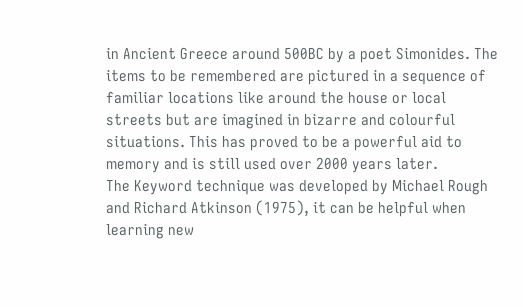in Ancient Greece around 500BC by a poet Simonides. The items to be remembered are pictured in a sequence of familiar locations like around the house or local streets but are imagined in bizarre and colourful situations. This has proved to be a powerful aid to memory and is still used over 2000 years later.
The Keyword technique was developed by Michael Rough and Richard Atkinson (1975), it can be helpful when learning new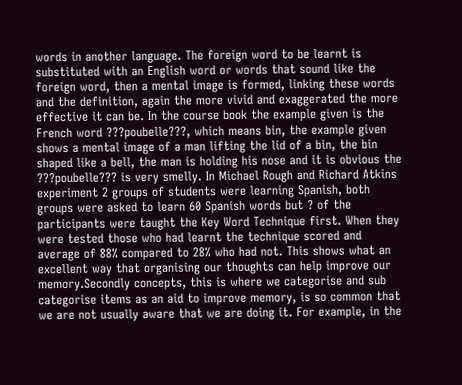words in another language. The foreign word to be learnt is substituted with an English word or words that sound like the foreign word, then a mental image is formed, linking these words and the definition, again the more vivid and exaggerated the more effective it can be. In the course book the example given is the French word ???poubelle???, which means bin, the example given shows a mental image of a man lifting the lid of a bin, the bin shaped like a bell, the man is holding his nose and it is obvious the ???poubelle??? is very smelly. In Michael Rough and Richard Atkins experiment 2 groups of students were learning Spanish, both groups were asked to learn 60 Spanish words but ? of the participants were taught the Key Word Technique first. When they were tested those who had learnt the technique scored and average of 88% compared to 28% who had not. This shows what an excellent way that organising our thoughts can help improve our memory.Secondly concepts, this is where we categorise and sub categorise items as an aid to improve memory, is so common that we are not usually aware that we are doing it. For example, in the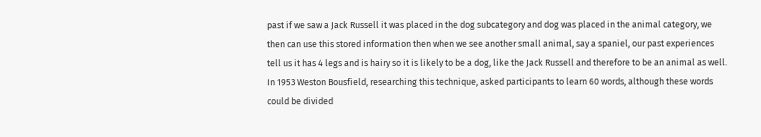past if we saw a Jack Russell it was placed in the dog subcategory and dog was placed in the animal category, we then can use this stored information then when we see another small animal, say a spaniel, our past experiences tell us it has 4 legs and is hairy so it is likely to be a dog, like the Jack Russell and therefore to be an animal as well. In 1953 Weston Bousfield, researching this technique, asked participants to learn 60 words, although these words could be divided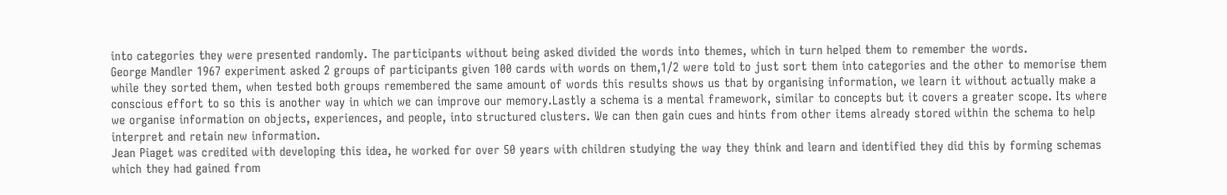into categories they were presented randomly. The participants without being asked divided the words into themes, which in turn helped them to remember the words.
George Mandler 1967 experiment asked 2 groups of participants given 100 cards with words on them,1/2 were told to just sort them into categories and the other to memorise them while they sorted them, when tested both groups remembered the same amount of words this results shows us that by organising information, we learn it without actually make a conscious effort to so this is another way in which we can improve our memory.Lastly a schema is a mental framework, similar to concepts but it covers a greater scope. Its where we organise information on objects, experiences, and people, into structured clusters. We can then gain cues and hints from other items already stored within the schema to help interpret and retain new information.
Jean Piaget was credited with developing this idea, he worked for over 50 years with children studying the way they think and learn and identified they did this by forming schemas which they had gained from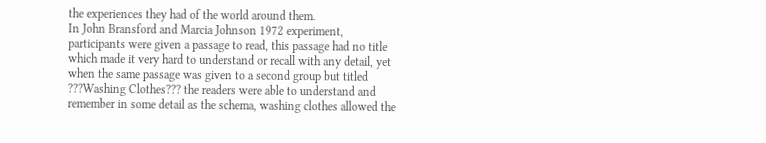the experiences they had of the world around them.
In John Bransford and Marcia Johnson 1972 experiment, participants were given a passage to read, this passage had no title which made it very hard to understand or recall with any detail, yet when the same passage was given to a second group but titled ???Washing Clothes??? the readers were able to understand and remember in some detail as the schema, washing clothes allowed the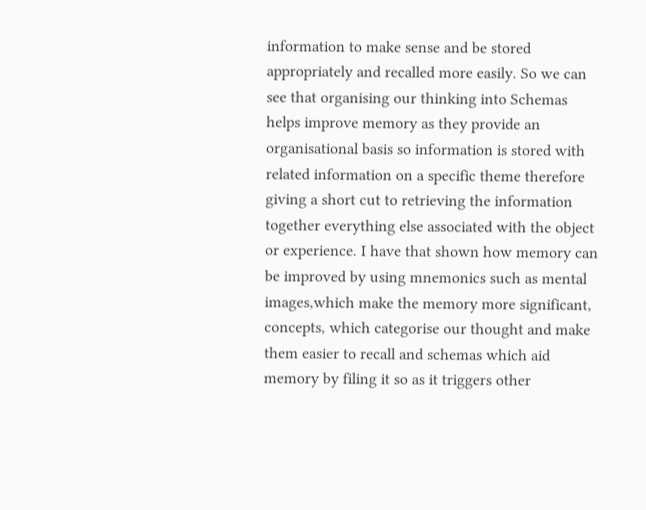information to make sense and be stored appropriately and recalled more easily. So we can see that organising our thinking into Schemas helps improve memory as they provide an organisational basis so information is stored with related information on a specific theme therefore giving a short cut to retrieving the information together everything else associated with the object or experience. I have that shown how memory can be improved by using mnemonics such as mental images,which make the memory more significant, concepts, which categorise our thought and make them easier to recall and schemas which aid memory by filing it so as it triggers other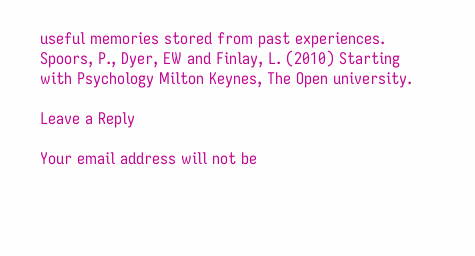useful memories stored from past experiences.
Spoors, P., Dyer, EW and Finlay, L. (2010) Starting with Psychology Milton Keynes, The Open university.

Leave a Reply

Your email address will not be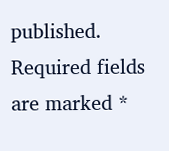published. Required fields are marked *